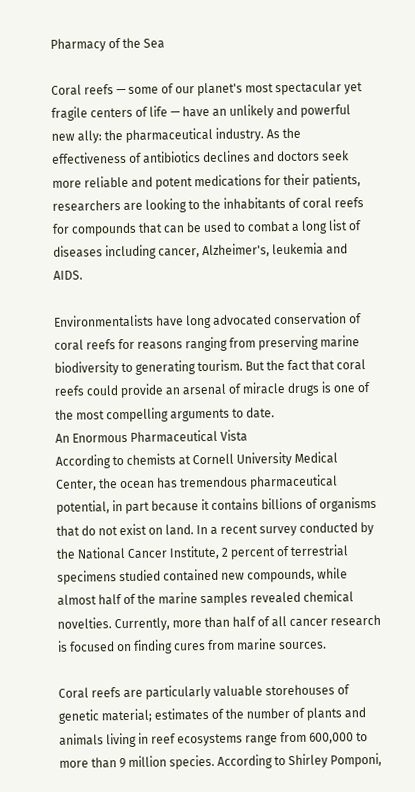Pharmacy of the Sea

Coral reefs — some of our planet's most spectacular yet fragile centers of life — have an unlikely and powerful new ally: the pharmaceutical industry. As the effectiveness of antibiotics declines and doctors seek more reliable and potent medications for their patients, researchers are looking to the inhabitants of coral reefs for compounds that can be used to combat a long list of diseases including cancer, Alzheimer's, leukemia and AIDS.

Environmentalists have long advocated conservation of coral reefs for reasons ranging from preserving marine biodiversity to generating tourism. But the fact that coral reefs could provide an arsenal of miracle drugs is one of the most compelling arguments to date.
An Enormous Pharmaceutical Vista
According to chemists at Cornell University Medical Center, the ocean has tremendous pharmaceutical potential, in part because it contains billions of organisms that do not exist on land. In a recent survey conducted by the National Cancer Institute, 2 percent of terrestrial specimens studied contained new compounds, while almost half of the marine samples revealed chemical novelties. Currently, more than half of all cancer research is focused on finding cures from marine sources.

Coral reefs are particularly valuable storehouses of genetic material; estimates of the number of plants and animals living in reef ecosystems range from 600,000 to more than 9 million species. According to Shirley Pomponi,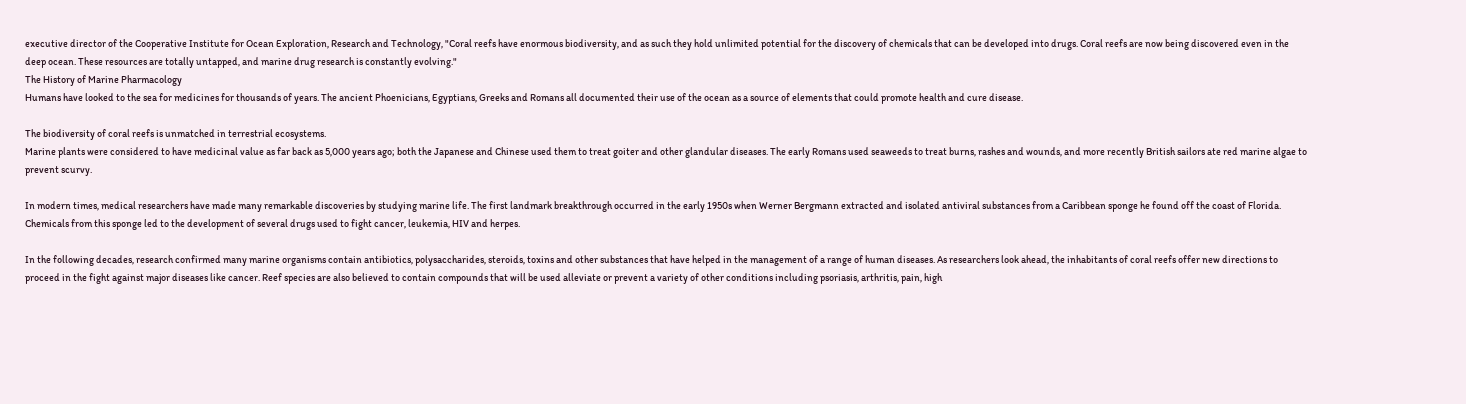executive director of the Cooperative Institute for Ocean Exploration, Research and Technology, "Coral reefs have enormous biodiversity, and as such they hold unlimited potential for the discovery of chemicals that can be developed into drugs. Coral reefs are now being discovered even in the deep ocean. These resources are totally untapped, and marine drug research is constantly evolving."
The History of Marine Pharmacology
Humans have looked to the sea for medicines for thousands of years. The ancient Phoenicians, Egyptians, Greeks and Romans all documented their use of the ocean as a source of elements that could promote health and cure disease.

The biodiversity of coral reefs is unmatched in terrestrial ecosystems.
Marine plants were considered to have medicinal value as far back as 5,000 years ago; both the Japanese and Chinese used them to treat goiter and other glandular diseases. The early Romans used seaweeds to treat burns, rashes and wounds, and more recently British sailors ate red marine algae to prevent scurvy.

In modern times, medical researchers have made many remarkable discoveries by studying marine life. The first landmark breakthrough occurred in the early 1950s when Werner Bergmann extracted and isolated antiviral substances from a Caribbean sponge he found off the coast of Florida. Chemicals from this sponge led to the development of several drugs used to fight cancer, leukemia, HIV and herpes.

In the following decades, research confirmed many marine organisms contain antibiotics, polysaccharides, steroids, toxins and other substances that have helped in the management of a range of human diseases. As researchers look ahead, the inhabitants of coral reefs offer new directions to proceed in the fight against major diseases like cancer. Reef species are also believed to contain compounds that will be used alleviate or prevent a variety of other conditions including psoriasis, arthritis, pain, high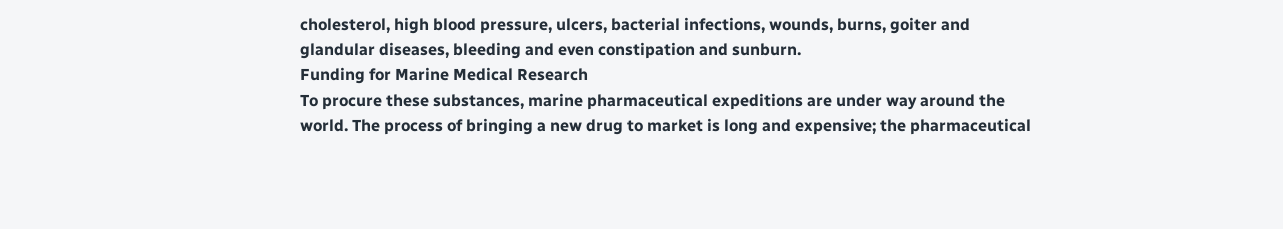cholesterol, high blood pressure, ulcers, bacterial infections, wounds, burns, goiter and glandular diseases, bleeding and even constipation and sunburn.
Funding for Marine Medical Research
To procure these substances, marine pharmaceutical expeditions are under way around the world. The process of bringing a new drug to market is long and expensive; the pharmaceutical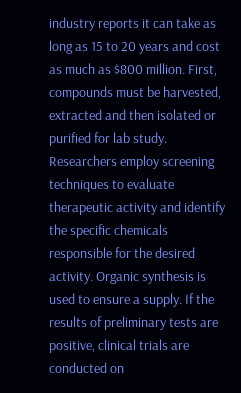industry reports it can take as long as 15 to 20 years and cost as much as $800 million. First, compounds must be harvested, extracted and then isolated or purified for lab study. Researchers employ screening techniques to evaluate therapeutic activity and identify the specific chemicals responsible for the desired activity. Organic synthesis is used to ensure a supply. If the results of preliminary tests are positive, clinical trials are conducted on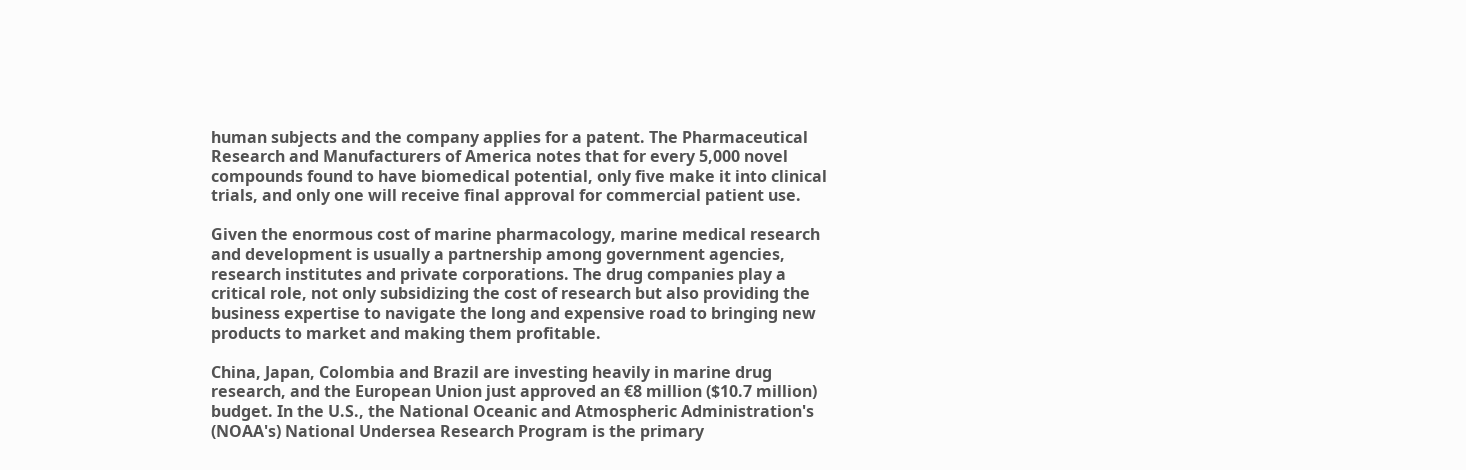human subjects and the company applies for a patent. The Pharmaceutical Research and Manufacturers of America notes that for every 5,000 novel compounds found to have biomedical potential, only five make it into clinical trials, and only one will receive final approval for commercial patient use.

Given the enormous cost of marine pharmacology, marine medical research and development is usually a partnership among government agencies, research institutes and private corporations. The drug companies play a critical role, not only subsidizing the cost of research but also providing the business expertise to navigate the long and expensive road to bringing new products to market and making them profitable.

China, Japan, Colombia and Brazil are investing heavily in marine drug research, and the European Union just approved an €8 million ($10.7 million) budget. In the U.S., the National Oceanic and Atmospheric Administration's (NOAA's) National Undersea Research Program is the primary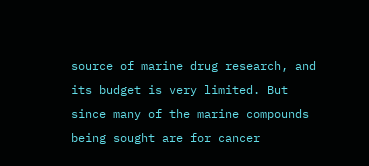source of marine drug research, and its budget is very limited. But since many of the marine compounds being sought are for cancer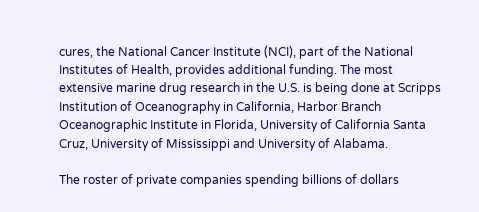cures, the National Cancer Institute (NCI), part of the National Institutes of Health, provides additional funding. The most extensive marine drug research in the U.S. is being done at Scripps Institution of Oceanography in California, Harbor Branch Oceanographic Institute in Florida, University of California Santa Cruz, University of Mississippi and University of Alabama.

The roster of private companies spending billions of dollars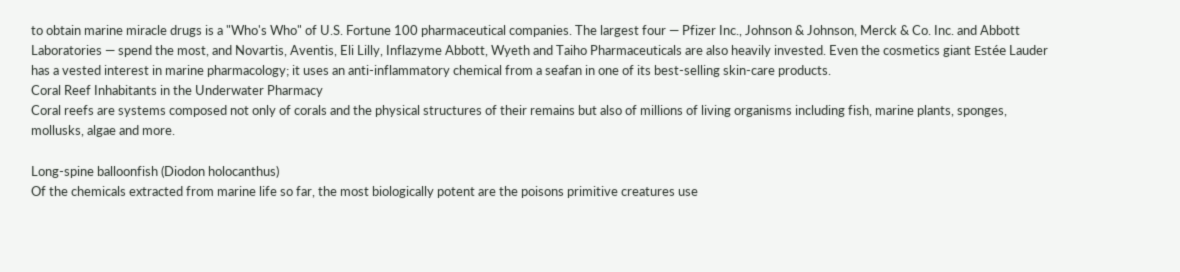to obtain marine miracle drugs is a "Who's Who" of U.S. Fortune 100 pharmaceutical companies. The largest four — Pfizer Inc., Johnson & Johnson, Merck & Co. Inc. and Abbott Laboratories — spend the most, and Novartis, Aventis, Eli Lilly, Inflazyme Abbott, Wyeth and Taiho Pharmaceuticals are also heavily invested. Even the cosmetics giant Estée Lauder has a vested interest in marine pharmacology; it uses an anti-inflammatory chemical from a seafan in one of its best-selling skin-care products.
Coral Reef Inhabitants in the Underwater Pharmacy
Coral reefs are systems composed not only of corals and the physical structures of their remains but also of millions of living organisms including fish, marine plants, sponges, mollusks, algae and more.

Long-spine balloonfish (Diodon holocanthus)
Of the chemicals extracted from marine life so far, the most biologically potent are the poisons primitive creatures use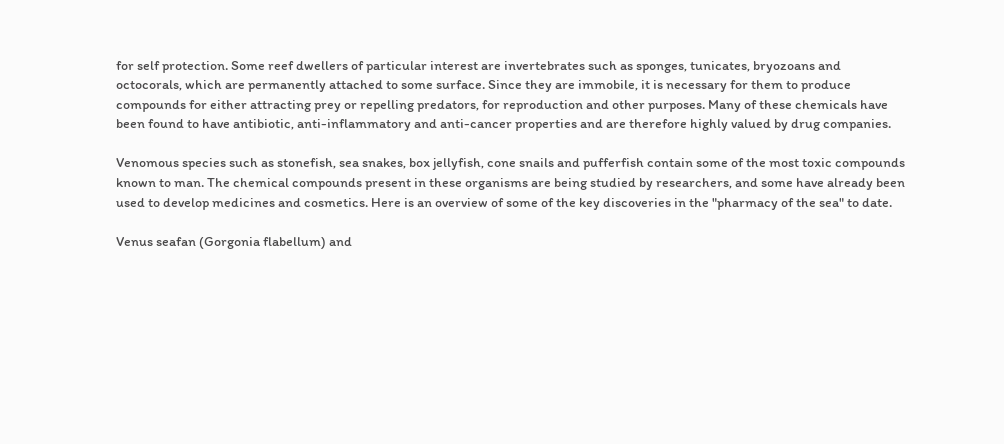for self protection. Some reef dwellers of particular interest are invertebrates such as sponges, tunicates, bryozoans and octocorals, which are permanently attached to some surface. Since they are immobile, it is necessary for them to produce compounds for either attracting prey or repelling predators, for reproduction and other purposes. Many of these chemicals have been found to have antibiotic, anti-inflammatory and anti-cancer properties and are therefore highly valued by drug companies.

Venomous species such as stonefish, sea snakes, box jellyfish, cone snails and pufferfish contain some of the most toxic compounds known to man. The chemical compounds present in these organisms are being studied by researchers, and some have already been used to develop medicines and cosmetics. Here is an overview of some of the key discoveries in the "pharmacy of the sea" to date.

Venus seafan (Gorgonia flabellum) and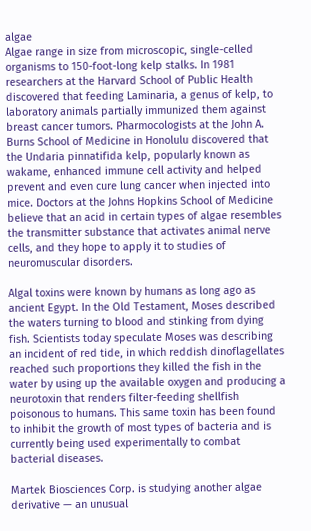algae
Algae range in size from microscopic, single-celled organisms to 150-foot-long kelp stalks. In 1981 researchers at the Harvard School of Public Health discovered that feeding Laminaria, a genus of kelp, to laboratory animals partially immunized them against breast cancer tumors. Pharmocologists at the John A. Burns School of Medicine in Honolulu discovered that the Undaria pinnatifida kelp, popularly known as wakame, enhanced immune cell activity and helped prevent and even cure lung cancer when injected into mice. Doctors at the Johns Hopkins School of Medicine believe that an acid in certain types of algae resembles the transmitter substance that activates animal nerve cells, and they hope to apply it to studies of neuromuscular disorders.

Algal toxins were known by humans as long ago as ancient Egypt. In the Old Testament, Moses described the waters turning to blood and stinking from dying fish. Scientists today speculate Moses was describing an incident of red tide, in which reddish dinoflagellates reached such proportions they killed the fish in the water by using up the available oxygen and producing a neurotoxin that renders filter-feeding shellfish poisonous to humans. This same toxin has been found to inhibit the growth of most types of bacteria and is currently being used experimentally to combat bacterial diseases.

Martek Biosciences Corp. is studying another algae derivative — an unusual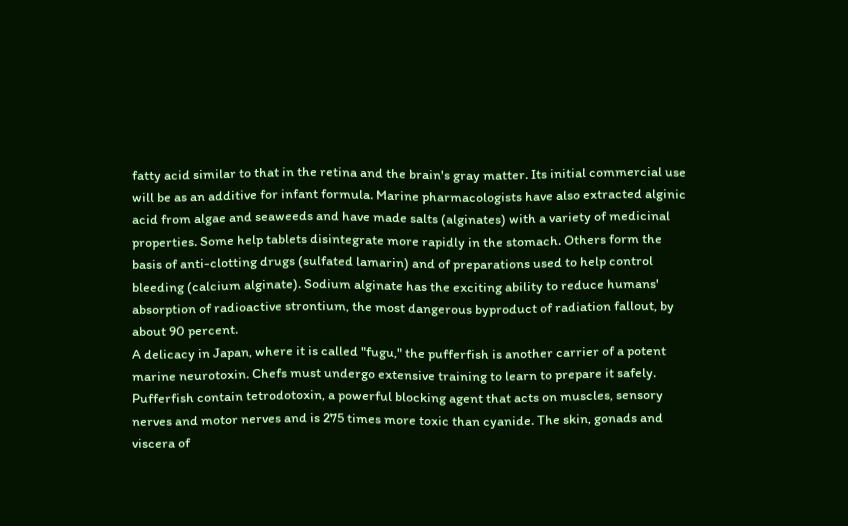fatty acid similar to that in the retina and the brain's gray matter. Its initial commercial use will be as an additive for infant formula. Marine pharmacologists have also extracted alginic acid from algae and seaweeds and have made salts (alginates) with a variety of medicinal properties. Some help tablets disintegrate more rapidly in the stomach. Others form the basis of anti-clotting drugs (sulfated lamarin) and of preparations used to help control bleeding (calcium alginate). Sodium alginate has the exciting ability to reduce humans' absorption of radioactive strontium, the most dangerous byproduct of radiation fallout, by about 90 percent.
A delicacy in Japan, where it is called "fugu," the pufferfish is another carrier of a potent marine neurotoxin. Chefs must undergo extensive training to learn to prepare it safely. Pufferfish contain tetrodotoxin, a powerful blocking agent that acts on muscles, sensory nerves and motor nerves and is 275 times more toxic than cyanide. The skin, gonads and viscera of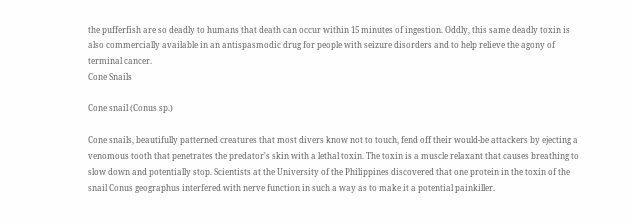the pufferfish are so deadly to humans that death can occur within 15 minutes of ingestion. Oddly, this same deadly toxin is also commercially available in an antispasmodic drug for people with seizure disorders and to help relieve the agony of terminal cancer.
Cone Snails

Cone snail (Conus sp.)

Cone snails, beautifully patterned creatures that most divers know not to touch, fend off their would-be attackers by ejecting a venomous tooth that penetrates the predator's skin with a lethal toxin. The toxin is a muscle relaxant that causes breathing to slow down and potentially stop. Scientists at the University of the Philippines discovered that one protein in the toxin of the snail Conus geographus interfered with nerve function in such a way as to make it a potential painkiller.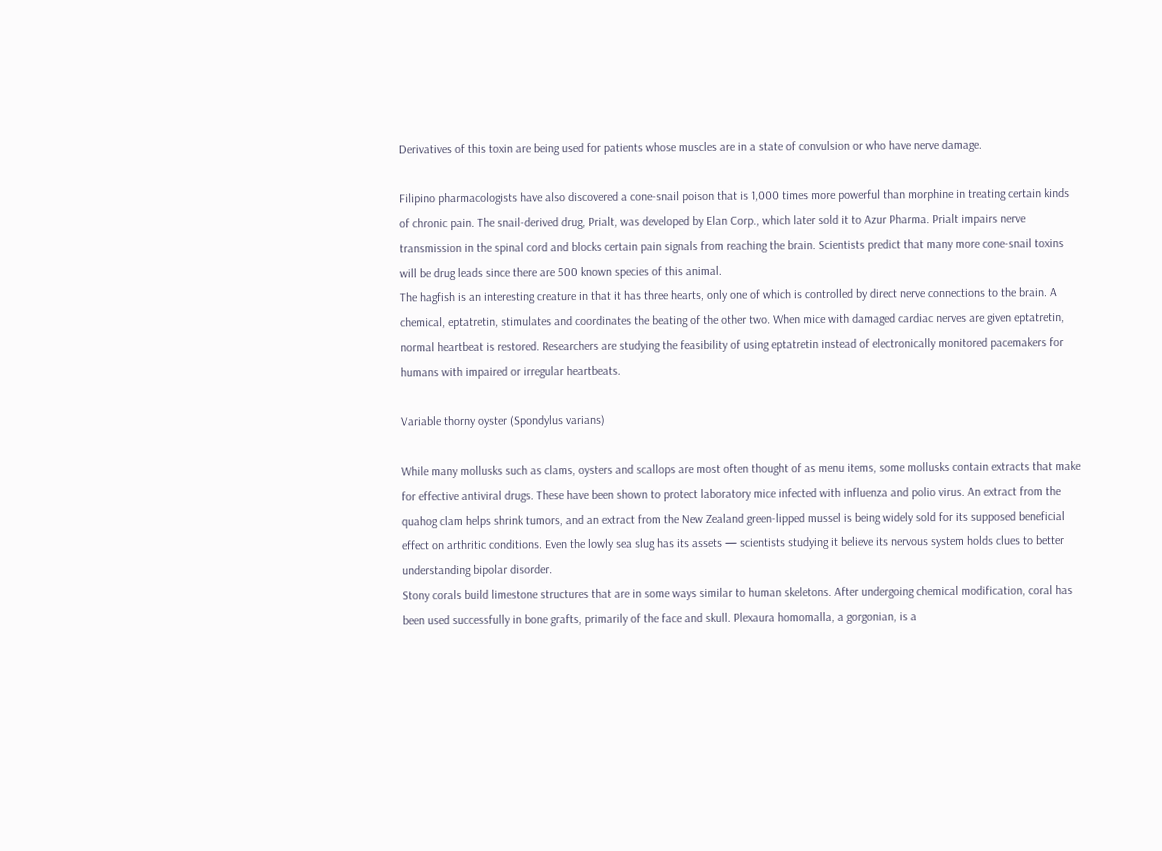Derivatives of this toxin are being used for patients whose muscles are in a state of convulsion or who have nerve damage.

Filipino pharmacologists have also discovered a cone-snail poison that is 1,000 times more powerful than morphine in treating certain kinds of chronic pain. The snail-derived drug, Prialt, was developed by Elan Corp., which later sold it to Azur Pharma. Prialt impairs nerve transmission in the spinal cord and blocks certain pain signals from reaching the brain. Scientists predict that many more cone-snail toxins will be drug leads since there are 500 known species of this animal.
The hagfish is an interesting creature in that it has three hearts, only one of which is controlled by direct nerve connections to the brain. A chemical, eptatretin, stimulates and coordinates the beating of the other two. When mice with damaged cardiac nerves are given eptatretin, normal heartbeat is restored. Researchers are studying the feasibility of using eptatretin instead of electronically monitored pacemakers for humans with impaired or irregular heartbeats.

Variable thorny oyster (Spondylus varians)

While many mollusks such as clams, oysters and scallops are most often thought of as menu items, some mollusks contain extracts that make for effective antiviral drugs. These have been shown to protect laboratory mice infected with influenza and polio virus. An extract from the quahog clam helps shrink tumors, and an extract from the New Zealand green-lipped mussel is being widely sold for its supposed beneficial effect on arthritic conditions. Even the lowly sea slug has its assets — scientists studying it believe its nervous system holds clues to better understanding bipolar disorder.
Stony corals build limestone structures that are in some ways similar to human skeletons. After undergoing chemical modification, coral has been used successfully in bone grafts, primarily of the face and skull. Plexaura homomalla, a gorgonian, is a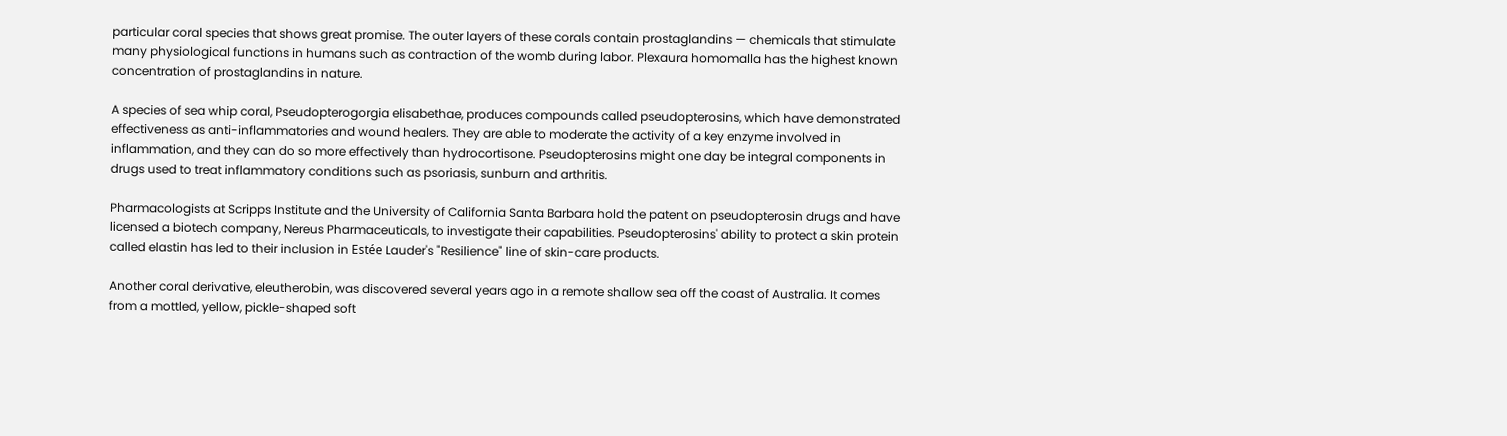particular coral species that shows great promise. The outer layers of these corals contain prostaglandins — chemicals that stimulate many physiological functions in humans such as contraction of the womb during labor. Plexaura homomalla has the highest known concentration of prostaglandins in nature.

A species of sea whip coral, Pseudopterogorgia elisabethae, produces compounds called pseudopterosins, which have demonstrated effectiveness as anti-inflammatories and wound healers. They are able to moderate the activity of a key enzyme involved in inflammation, and they can do so more effectively than hydrocortisone. Pseudopterosins might one day be integral components in drugs used to treat inflammatory conditions such as psoriasis, sunburn and arthritis.

Pharmacologists at Scripps Institute and the University of California Santa Barbara hold the patent on pseudopterosin drugs and have licensed a biotech company, Nereus Pharmaceuticals, to investigate their capabilities. Pseudopterosins' ability to protect a skin protein called elastin has led to their inclusion in Estée Lauder's "Resilience" line of skin-care products.

Another coral derivative, eleutherobin, was discovered several years ago in a remote shallow sea off the coast of Australia. It comes from a mottled, yellow, pickle-shaped soft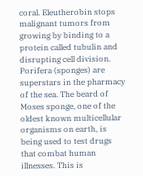coral. Eleutherobin stops malignant tumors from growing by binding to a protein called tubulin and disrupting cell division.
Porifera (sponges) are superstars in the pharmacy of the sea. The beard of Moses sponge, one of the oldest known multicellular organisms on earth, is being used to test drugs that combat human illnesses. This is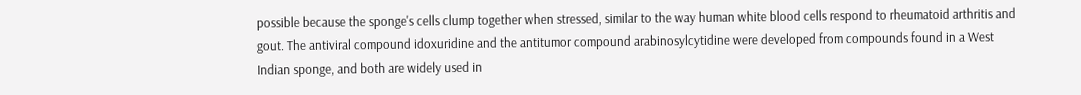possible because the sponge's cells clump together when stressed, similar to the way human white blood cells respond to rheumatoid arthritis and gout. The antiviral compound idoxuridine and the antitumor compound arabinosylcytidine were developed from compounds found in a West Indian sponge, and both are widely used in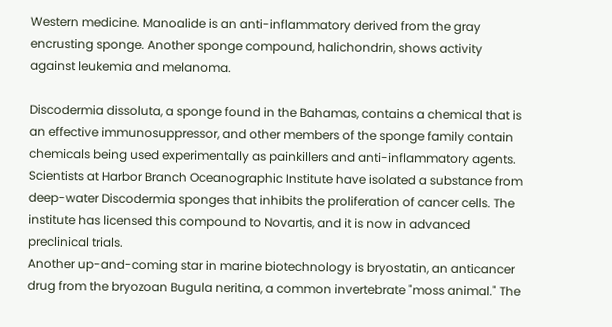Western medicine. Manoalide is an anti-inflammatory derived from the gray encrusting sponge. Another sponge compound, halichondrin, shows activity against leukemia and melanoma.

Discodermia dissoluta, a sponge found in the Bahamas, contains a chemical that is an effective immunosuppressor, and other members of the sponge family contain chemicals being used experimentally as painkillers and anti-inflammatory agents. Scientists at Harbor Branch Oceanographic Institute have isolated a substance from deep-water Discodermia sponges that inhibits the proliferation of cancer cells. The institute has licensed this compound to Novartis, and it is now in advanced preclinical trials.
Another up-and-coming star in marine biotechnology is bryostatin, an anticancer drug from the bryozoan Bugula neritina, a common invertebrate "moss animal." The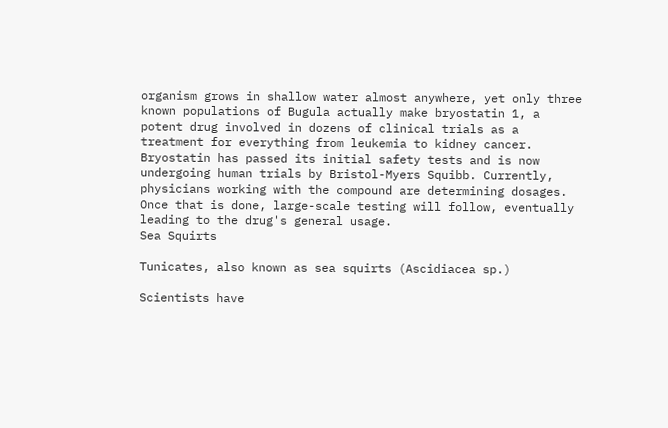organism grows in shallow water almost anywhere, yet only three known populations of Bugula actually make bryostatin 1, a potent drug involved in dozens of clinical trials as a treatment for everything from leukemia to kidney cancer. Bryostatin has passed its initial safety tests and is now undergoing human trials by Bristol-Myers Squibb. Currently, physicians working with the compound are determining dosages. Once that is done, large-scale testing will follow, eventually leading to the drug's general usage.
Sea Squirts

Tunicates, also known as sea squirts (Ascidiacea sp.)

Scientists have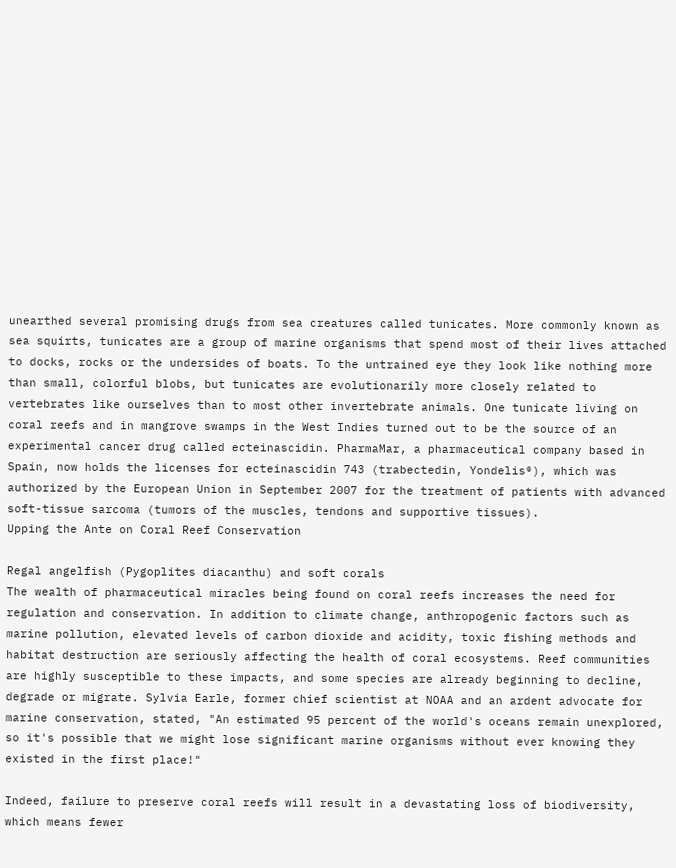unearthed several promising drugs from sea creatures called tunicates. More commonly known as sea squirts, tunicates are a group of marine organisms that spend most of their lives attached to docks, rocks or the undersides of boats. To the untrained eye they look like nothing more than small, colorful blobs, but tunicates are evolutionarily more closely related to vertebrates like ourselves than to most other invertebrate animals. One tunicate living on coral reefs and in mangrove swamps in the West Indies turned out to be the source of an experimental cancer drug called ecteinascidin. PharmaMar, a pharmaceutical company based in Spain, now holds the licenses for ecteinascidin 743 (trabectedin, Yondelis®), which was authorized by the European Union in September 2007 for the treatment of patients with advanced soft-tissue sarcoma (tumors of the muscles, tendons and supportive tissues).
Upping the Ante on Coral Reef Conservation

Regal angelfish (Pygoplites diacanthu) and soft corals
The wealth of pharmaceutical miracles being found on coral reefs increases the need for regulation and conservation. In addition to climate change, anthropogenic factors such as marine pollution, elevated levels of carbon dioxide and acidity, toxic fishing methods and habitat destruction are seriously affecting the health of coral ecosystems. Reef communities are highly susceptible to these impacts, and some species are already beginning to decline, degrade or migrate. Sylvia Earle, former chief scientist at NOAA and an ardent advocate for marine conservation, stated, "An estimated 95 percent of the world's oceans remain unexplored, so it's possible that we might lose significant marine organisms without ever knowing they existed in the first place!"

Indeed, failure to preserve coral reefs will result in a devastating loss of biodiversity, which means fewer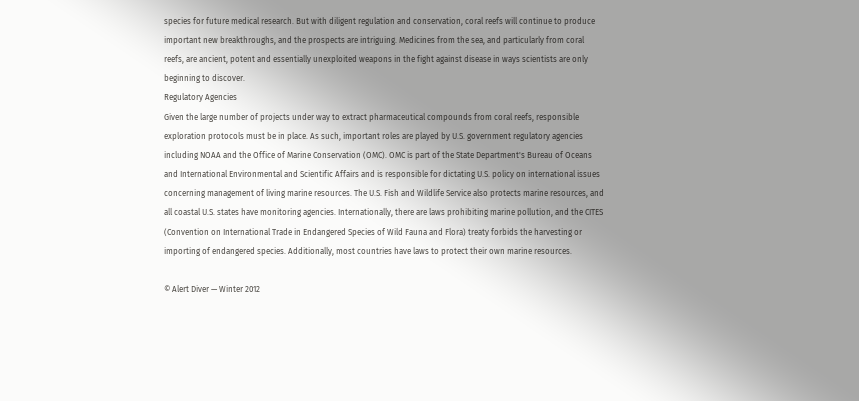species for future medical research. But with diligent regulation and conservation, coral reefs will continue to produce important new breakthroughs, and the prospects are intriguing. Medicines from the sea, and particularly from coral reefs, are ancient, potent and essentially unexploited weapons in the fight against disease in ways scientists are only beginning to discover.
Regulatory Agencies
Given the large number of projects under way to extract pharmaceutical compounds from coral reefs, responsible exploration protocols must be in place. As such, important roles are played by U.S. government regulatory agencies including NOAA and the Office of Marine Conservation (OMC). OMC is part of the State Department's Bureau of Oceans and International Environmental and Scientific Affairs and is responsible for dictating U.S. policy on international issues concerning management of living marine resources. The U.S. Fish and Wildlife Service also protects marine resources, and all coastal U.S. states have monitoring agencies. Internationally, there are laws prohibiting marine pollution, and the CITES (Convention on International Trade in Endangered Species of Wild Fauna and Flora) treaty forbids the harvesting or importing of endangered species. Additionally, most countries have laws to protect their own marine resources.

© Alert Diver — Winter 2012